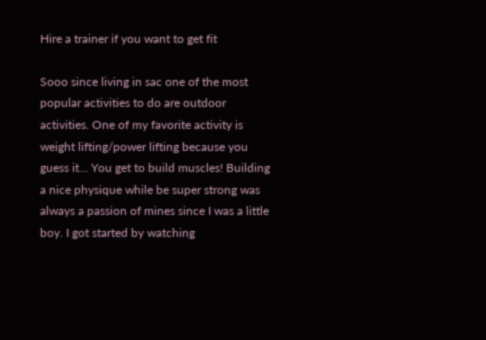Hire a trainer if you want to get fit

Sooo since living in sac one of the most popular activities to do are outdoor activities. One of my favorite activity is weight lifting/power lifting because you guess it… You get to build muscles! Building a nice physique while be super strong was always a passion of mines since I was a little boy. I got started by watching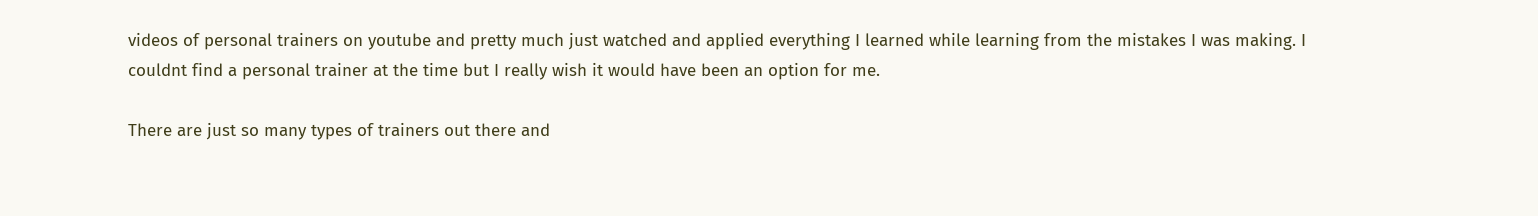videos of personal trainers on youtube and pretty much just watched and applied everything I learned while learning from the mistakes I was making. I couldnt find a personal trainer at the time but I really wish it would have been an option for me.

There are just so many types of trainers out there and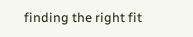finding the right fit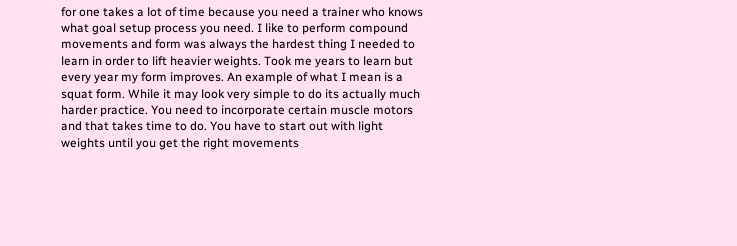for one takes a lot of time because you need a trainer who knows what goal setup process you need. I like to perform compound movements and form was always the hardest thing I needed to learn in order to lift heavier weights. Took me years to learn but every year my form improves. An example of what I mean is a squat form. While it may look very simple to do its actually much harder practice. You need to incorporate certain muscle motors and that takes time to do. You have to start out with light weights until you get the right movements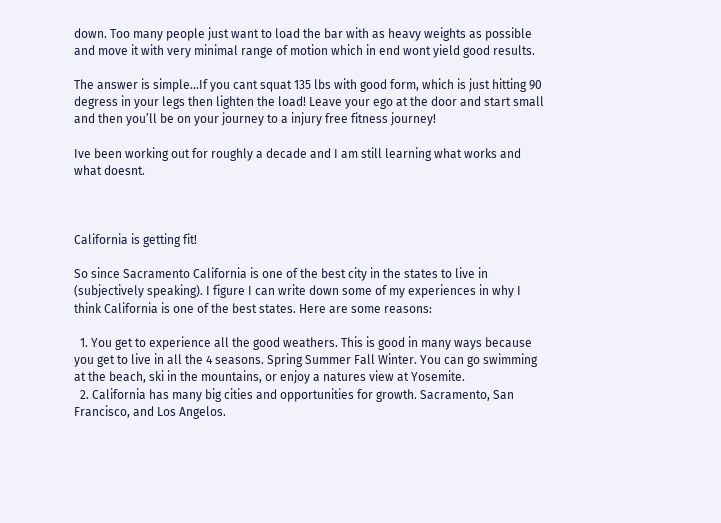down. Too many people just want to load the bar with as heavy weights as possible and move it with very minimal range of motion which in end wont yield good results.

The answer is simple…If you cant squat 135 lbs with good form, which is just hitting 90 degress in your legs then lighten the load! Leave your ego at the door and start small and then you’ll be on your journey to a injury free fitness journey!

Ive been working out for roughly a decade and I am still learning what works and what doesnt.



California is getting fit!

So since Sacramento California is one of the best city in the states to live in (subjectively speaking). I figure I can write down some of my experiences in why I think California is one of the best states. Here are some reasons:

  1. You get to experience all the good weathers. This is good in many ways because you get to live in all the 4 seasons. Spring Summer Fall Winter. You can go swimming at the beach, ski in the mountains, or enjoy a natures view at Yosemite.
  2. California has many big cities and opportunities for growth. Sacramento, San Francisco, and Los Angelos.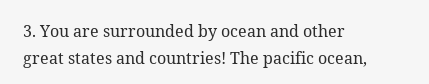3. You are surrounded by ocean and other great states and countries! The pacific ocean,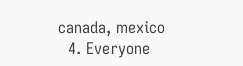canada, mexico
  4. Everyone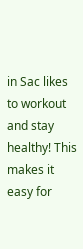in Sac likes to workout and stay healthy! This makes it easy for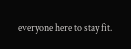everyone here to stay fit.